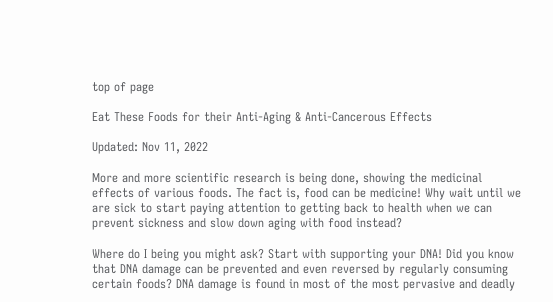top of page

Eat These Foods for their Anti-Aging & Anti-Cancerous Effects

Updated: Nov 11, 2022

More and more scientific research is being done, showing the medicinal effects of various foods. The fact is, food can be medicine! Why wait until we are sick to start paying attention to getting back to health when we can prevent sickness and slow down aging with food instead?

Where do I being you might ask? Start with supporting your DNA! Did you know that DNA damage can be prevented and even reversed by regularly consuming certain foods? DNA damage is found in most of the most pervasive and deadly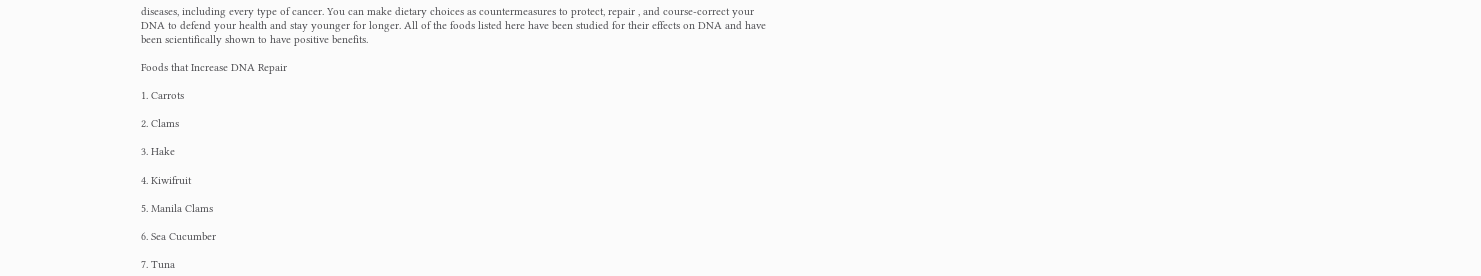diseases, including every type of cancer. You can make dietary choices as countermeasures to protect, repair , and course-correct your DNA to defend your health and stay younger for longer. All of the foods listed here have been studied for their effects on DNA and have been scientifically shown to have positive benefits.

Foods that Increase DNA Repair

1. Carrots

2. Clams

3. Hake

4. Kiwifruit

5. Manila Clams

6. Sea Cucumber

7. Tuna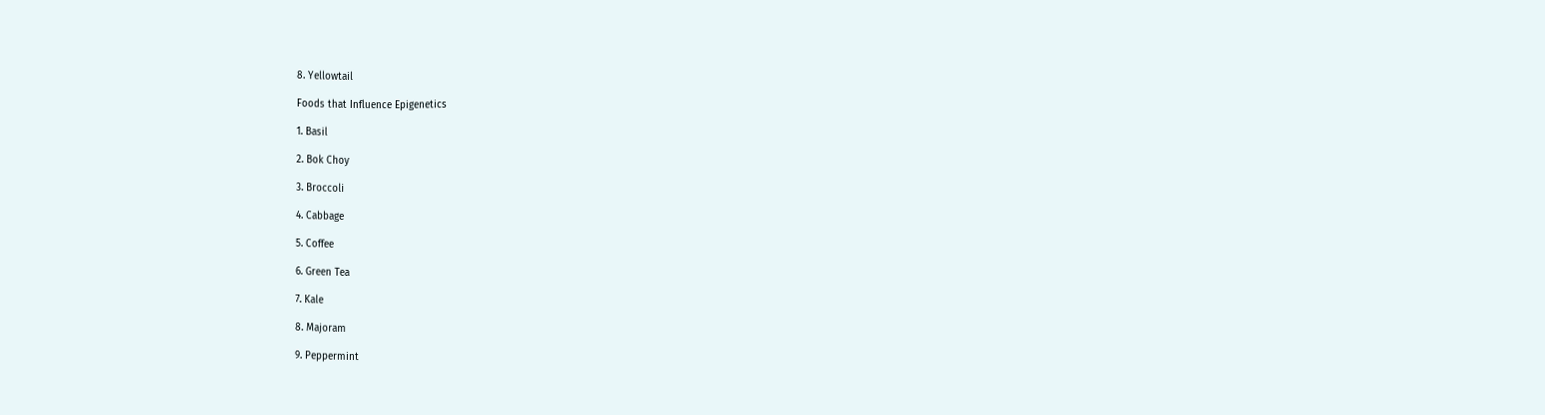8. Yellowtail

Foods that Influence Epigenetics

1. Basil

2. Bok Choy

3. Broccoli

4. Cabbage

5. Coffee

6. Green Tea

7. Kale

8. Majoram

9. Peppermint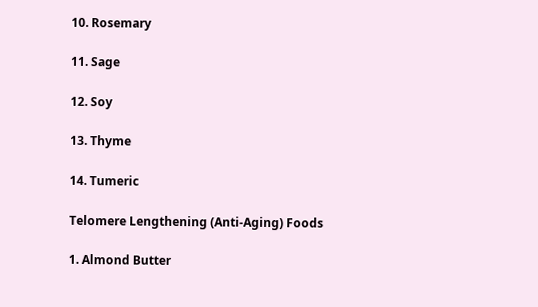10. Rosemary

11. Sage

12. Soy

13. Thyme

14. Tumeric

Telomere Lengthening (Anti-Aging) Foods

1. Almond Butter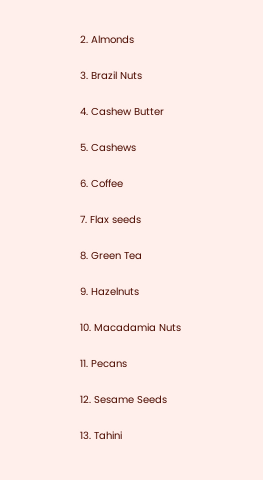2. Almonds

3. Brazil Nuts

4. Cashew Butter

5. Cashews

6. Coffee

7. Flax seeds

8. Green Tea

9. Hazelnuts

10. Macadamia Nuts

11. Pecans

12. Sesame Seeds

13. Tahini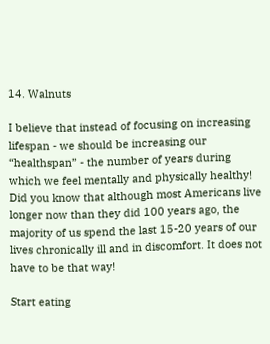14. Walnuts

I believe that instead of focusing on increasing lifespan - we should be increasing our “healthspan” - the number of years during which we feel mentally and physically healthy! Did you know that although most Americans live longer now than they did 100 years ago, the majority of us spend the last 15-20 years of our lives chronically ill and in discomfort. It does not have to be that way!

Start eating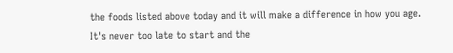the foods listed above today and it will make a difference in how you age. It's never too late to start and the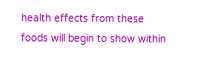health effects from these foods will begin to show within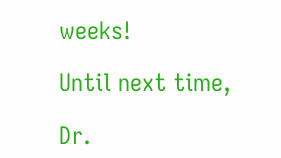weeks!

Until next time,

Dr.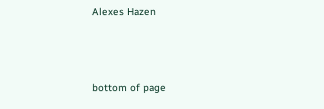Alexes Hazen



bottom of page